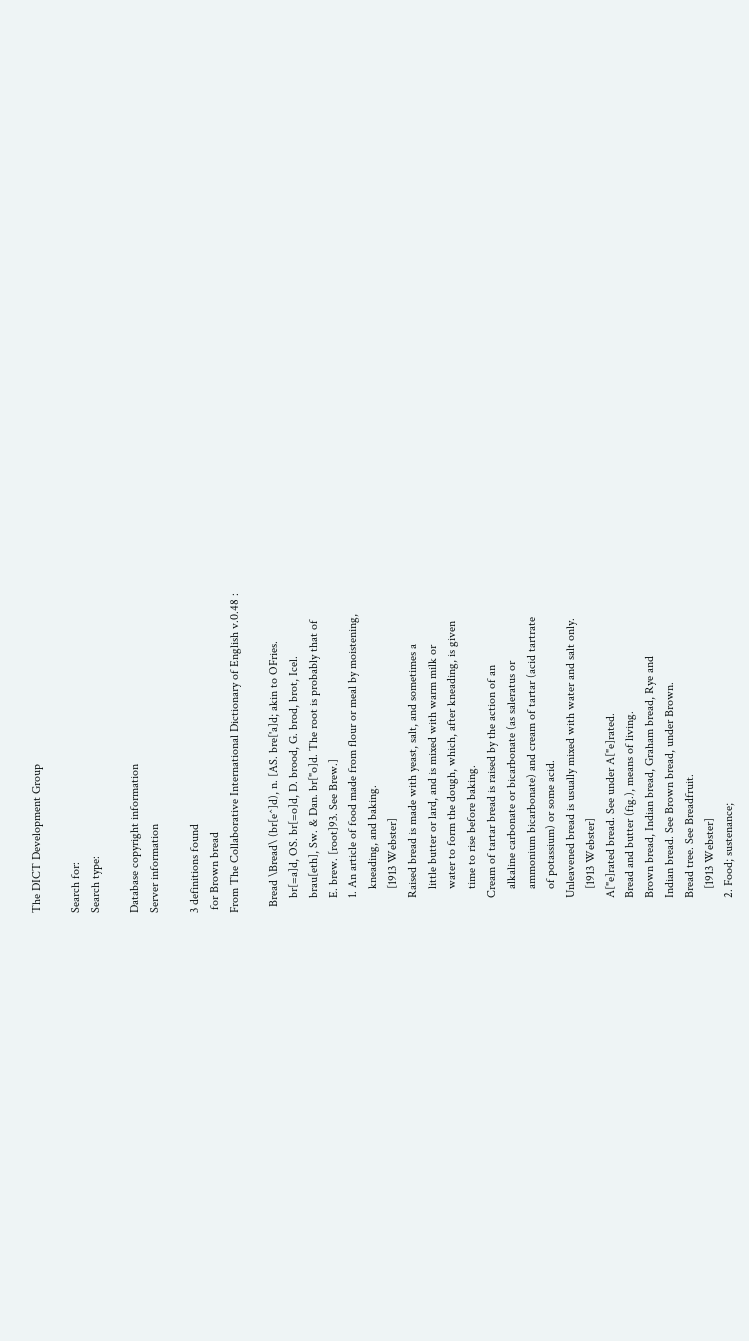The DICT Development Group

Search for:
Search type:

Database copyright information
Server information

3 definitions found
 for Brown bread
From The Collaborative International Dictionary of English v.0.48 :

  Bread \Bread\ (br[e^]d), n. [AS. bre['a]d; akin to OFries.
     br[=a]d, OS. br[=o]d, D. brood, G. brod, brot, Icel.
     brau[eth], Sw. & Dan. br["o]d. The root is probably that of
     E. brew. [root]93. See Brew.]
     1. An article of food made from flour or meal by moistening,
        kneading, and baking.
        [1913 Webster]
     Raised bread is made with yeast, salt, and sometimes a
        little butter or lard, and is mixed with warm milk or
        water to form the dough, which, after kneading, is given
        time to rise before baking.
     Cream of tartar bread is raised by the action of an
        alkaline carbonate or bicarbonate (as saleratus or
        ammonium bicarbonate) and cream of tartar (acid tartrate
        of potassium) or some acid.
     Unleavened bread is usually mixed with water and salt only.
        [1913 Webster]
     A["e]rated bread. See under A["e]rated.
     Bread and butter (fig.), means of living.
     Brown bread, Indian bread, Graham bread, Rye and
     Indian bread. See Brown bread, under Brown.
     Bread tree. See Breadfruit.
        [1913 Webster]
     2. Food; sustenance;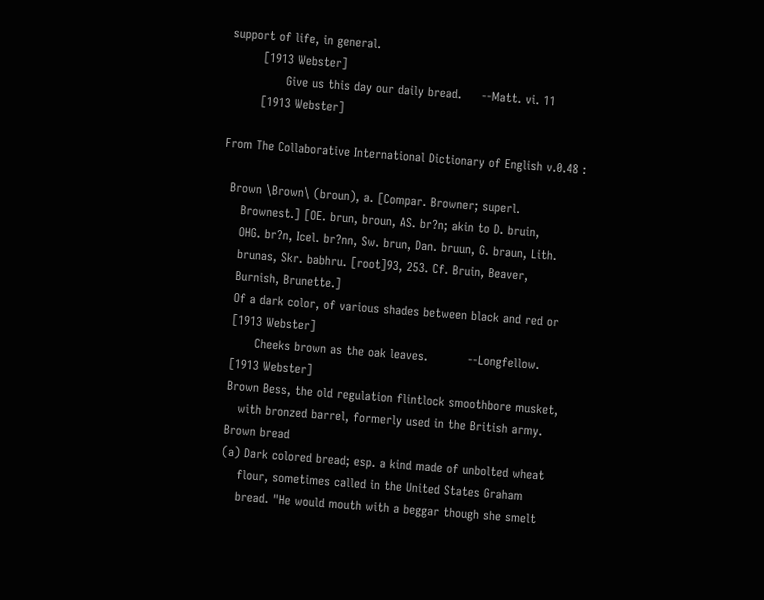support of life, in general.
        [1913 Webster]
              Give us this day our daily bread.     --Matt. vi. 11
        [1913 Webster]

From The Collaborative International Dictionary of English v.0.48 :

  Brown \Brown\ (broun), a. [Compar. Browner; superl.
     Brownest.] [OE. brun, broun, AS. br?n; akin to D. bruin,
     OHG. br?n, Icel. br?nn, Sw. brun, Dan. bruun, G. braun, Lith.
     brunas, Skr. babhru. [root]93, 253. Cf. Bruin, Beaver,
     Burnish, Brunette.]
     Of a dark color, of various shades between black and red or
     [1913 Webster]
           Cheeks brown as the oak leaves.          --Longfellow.
     [1913 Webster]
     Brown Bess, the old regulation flintlock smoothbore musket,
        with bronzed barrel, formerly used in the British army.
     Brown bread
     (a) Dark colored bread; esp. a kind made of unbolted wheat
         flour, sometimes called in the United States Graham
         bread. "He would mouth with a beggar though she smelt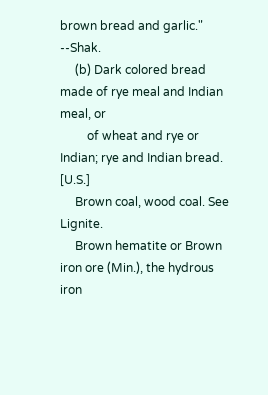brown bread and garlic." --Shak.
     (b) Dark colored bread made of rye meal and Indian meal, or
         of wheat and rye or Indian; rye and Indian bread. [U.S.]
     Brown coal, wood coal. See Lignite.
     Brown hematite or Brown iron ore (Min.), the hydrous iron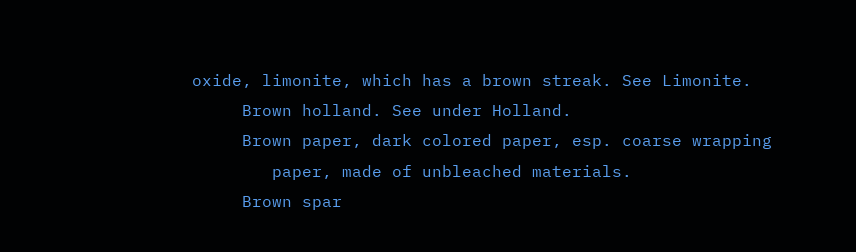oxide, limonite, which has a brown streak. See Limonite.
     Brown holland. See under Holland.
     Brown paper, dark colored paper, esp. coarse wrapping
        paper, made of unbleached materials.
     Brown spar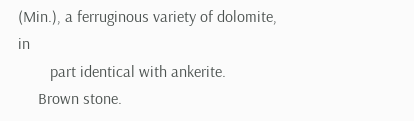(Min.), a ferruginous variety of dolomite, in
        part identical with ankerite.
     Brown stone.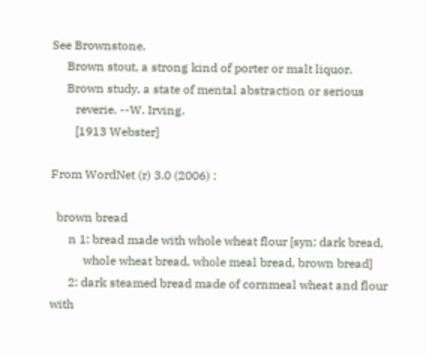See Brownstone.
     Brown stout, a strong kind of porter or malt liquor.
     Brown study, a state of mental abstraction or serious
        reverie. --W. Irving.
        [1913 Webster]

From WordNet (r) 3.0 (2006) :

  brown bread
      n 1: bread made with whole wheat flour [syn: dark bread,
           whole wheat bread, whole meal bread, brown bread]
      2: dark steamed bread made of cornmeal wheat and flour with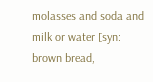molasses and soda and milk or water [syn: brown bread,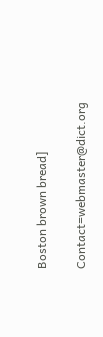Boston brown bread]

Contact=webmaster@dict.org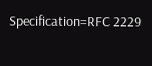Specification=RFC 2229